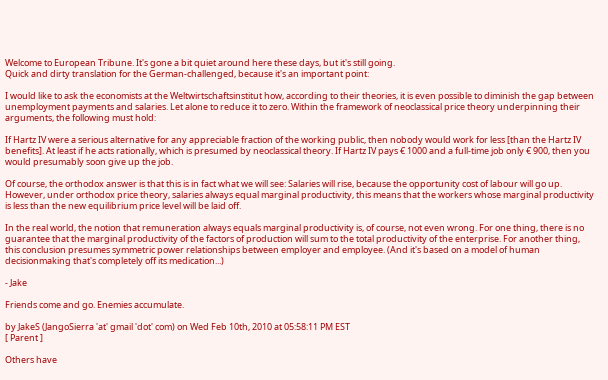Welcome to European Tribune. It's gone a bit quiet around here these days, but it's still going.
Quick and dirty translation for the German-challenged, because it's an important point:

I would like to ask the economists at the Weltwirtschaftsinstitut how, according to their theories, it is even possible to diminish the gap between unemployment payments and salaries. Let alone to reduce it to zero. Within the framework of neoclassical price theory underpinning their arguments, the following must hold:

If Hartz IV were a serious alternative for any appreciable fraction of the working public, then nobody would work for less [than the Hartz IV benefits]. At least if he acts rationally, which is presumed by neoclassical theory. If Hartz IV pays € 1000 and a full-time job only € 900, then you would presumably soon give up the job.

Of course, the orthodox answer is that this is in fact what we will see: Salaries will rise, because the opportunity cost of labour will go up. However, under orthodox price theory, salaries always equal marginal productivity, this means that the workers whose marginal productivity is less than the new equilibrium price level will be laid off.

In the real world, the notion that remuneration always equals marginal productivity is, of course, not even wrong. For one thing, there is no guarantee that the marginal productivity of the factors of production will sum to the total productivity of the enterprise. For another thing, this conclusion presumes symmetric power relationships between employer and employee. (And it's based on a model of human decisionmaking that's completely off its medication...)

- Jake

Friends come and go. Enemies accumulate.

by JakeS (JangoSierra 'at' gmail 'dot' com) on Wed Feb 10th, 2010 at 05:58:11 PM EST
[ Parent ]

Others have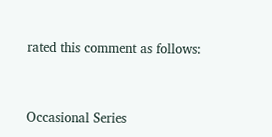rated this comment as follows:


Occasional Series